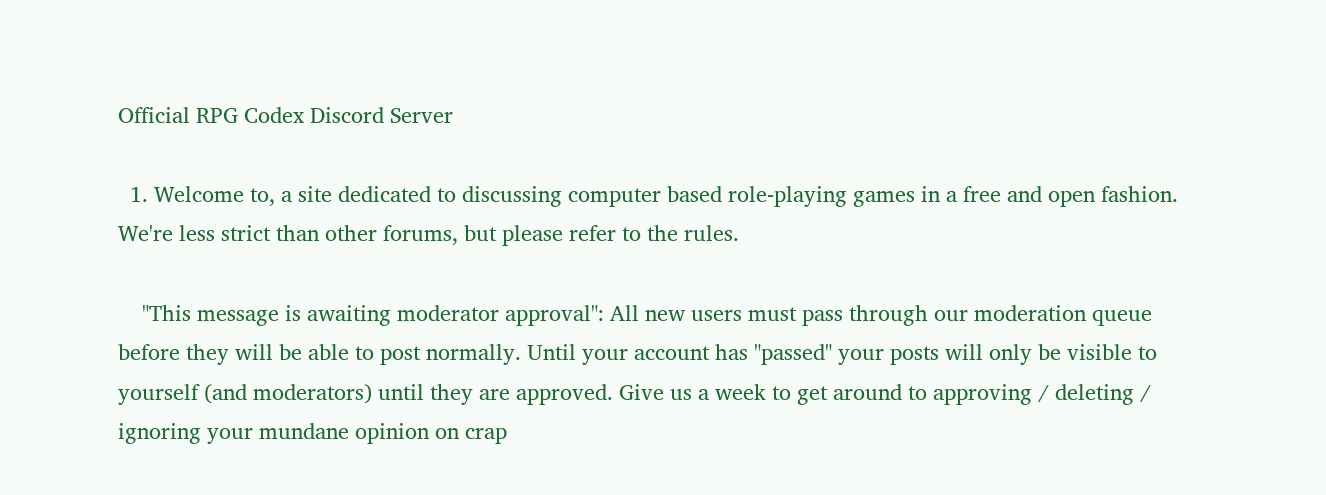Official RPG Codex Discord Server

  1. Welcome to, a site dedicated to discussing computer based role-playing games in a free and open fashion. We're less strict than other forums, but please refer to the rules.

    "This message is awaiting moderator approval": All new users must pass through our moderation queue before they will be able to post normally. Until your account has "passed" your posts will only be visible to yourself (and moderators) until they are approved. Give us a week to get around to approving / deleting / ignoring your mundane opinion on crap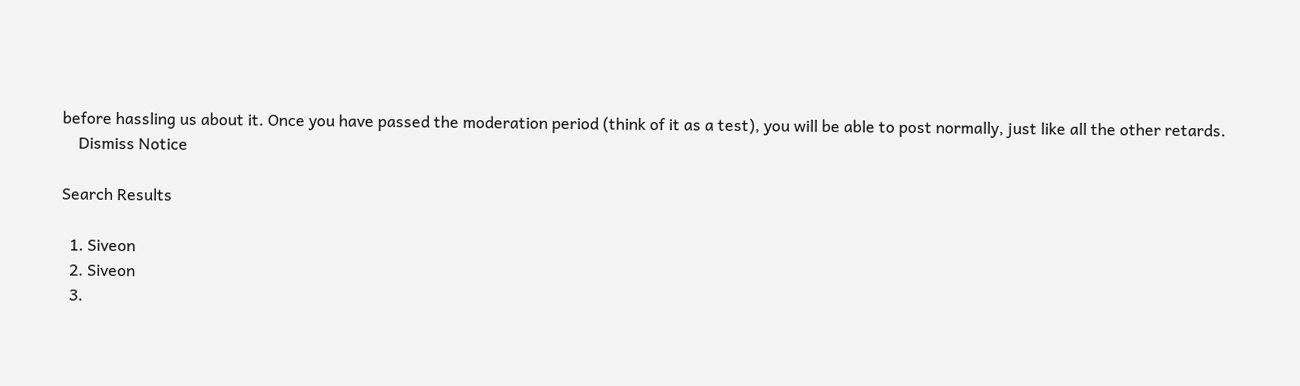before hassling us about it. Once you have passed the moderation period (think of it as a test), you will be able to post normally, just like all the other retards.
    Dismiss Notice

Search Results

  1. Siveon
  2. Siveon
  3.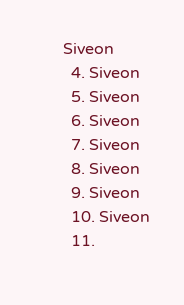Siveon
  4. Siveon
  5. Siveon
  6. Siveon
  7. Siveon
  8. Siveon
  9. Siveon
  10. Siveon
  11.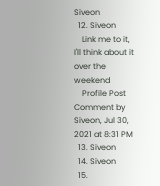Siveon
  12. Siveon
    Link me to it, I'll think about it over the weekend
    Profile Post Comment by Siveon, Jul 30, 2021 at 8:31 PM
  13. Siveon
  14. Siveon
  15.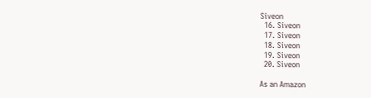Siveon
  16. Siveon
  17. Siveon
  18. Siveon
  19. Siveon
  20. Siveon

As an Amazon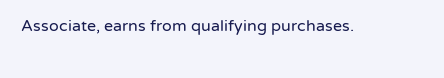Associate, earns from qualifying purchases.